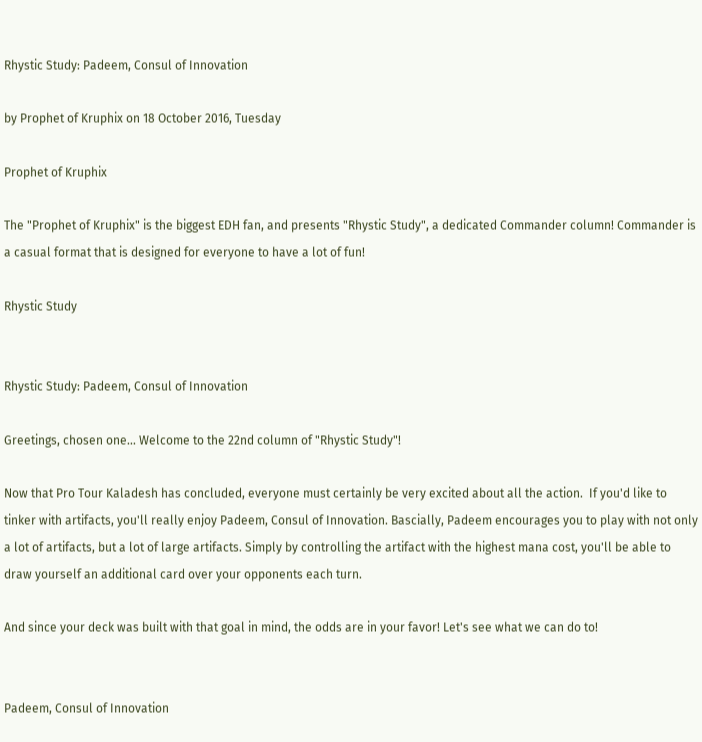Rhystic Study: Padeem, Consul of Innovation

by Prophet of Kruphix on 18 October 2016, Tuesday

Prophet of Kruphix

The "Prophet of Kruphix" is the biggest EDH fan, and presents "Rhystic Study", a dedicated Commander column! Commander is a casual format that is designed for everyone to have a lot of fun!

Rhystic Study


Rhystic Study: Padeem, Consul of Innovation

Greetings, chosen one... Welcome to the 22nd column of "Rhystic Study"!

Now that Pro Tour Kaladesh has concluded, everyone must certainly be very excited about all the action.  If you'd like to tinker with artifacts, you'll really enjoy Padeem, Consul of Innovation. Bascially, Padeem encourages you to play with not only a lot of artifacts, but a lot of large artifacts. Simply by controlling the artifact with the highest mana cost, you'll be able to draw yourself an additional card over your opponents each turn.

And since your deck was built with that goal in mind, the odds are in your favor! Let's see what we can do to!


Padeem, Consul of Innovation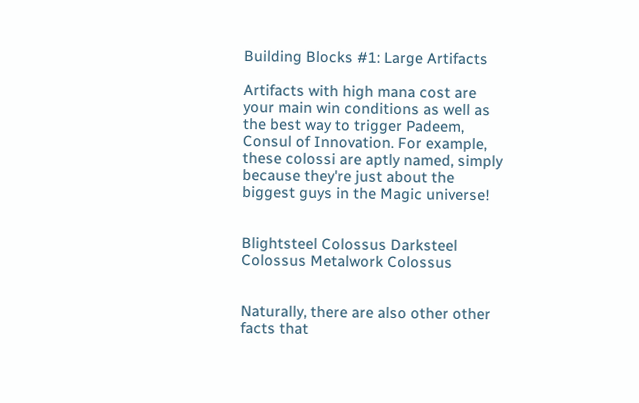Building Blocks #1: Large Artifacts

Artifacts with high mana cost are your main win conditions as well as the best way to trigger Padeem, Consul of Innovation. For example, these colossi are aptly named, simply because they're just about the biggest guys in the Magic universe!


Blightsteel Colossus Darksteel Colossus Metalwork Colossus


Naturally, there are also other other facts that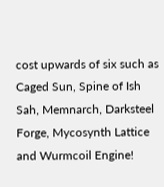cost upwards of six such as Caged Sun, Spine of Ish Sah, Memnarch, Darksteel Forge, Mycosynth Lattice and Wurmcoil Engine!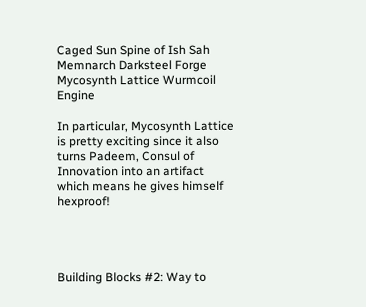Caged Sun Spine of Ish Sah Memnarch Darksteel Forge Mycosynth Lattice Wurmcoil Engine

In particular, Mycosynth Lattice is pretty exciting since it also turns Padeem, Consul of Innovation into an artifact which means he gives himself hexproof!




Building Blocks #2: Way to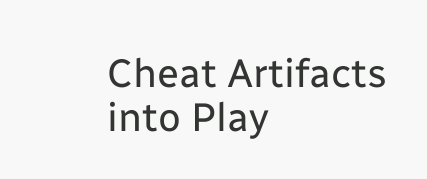Cheat Artifacts into Play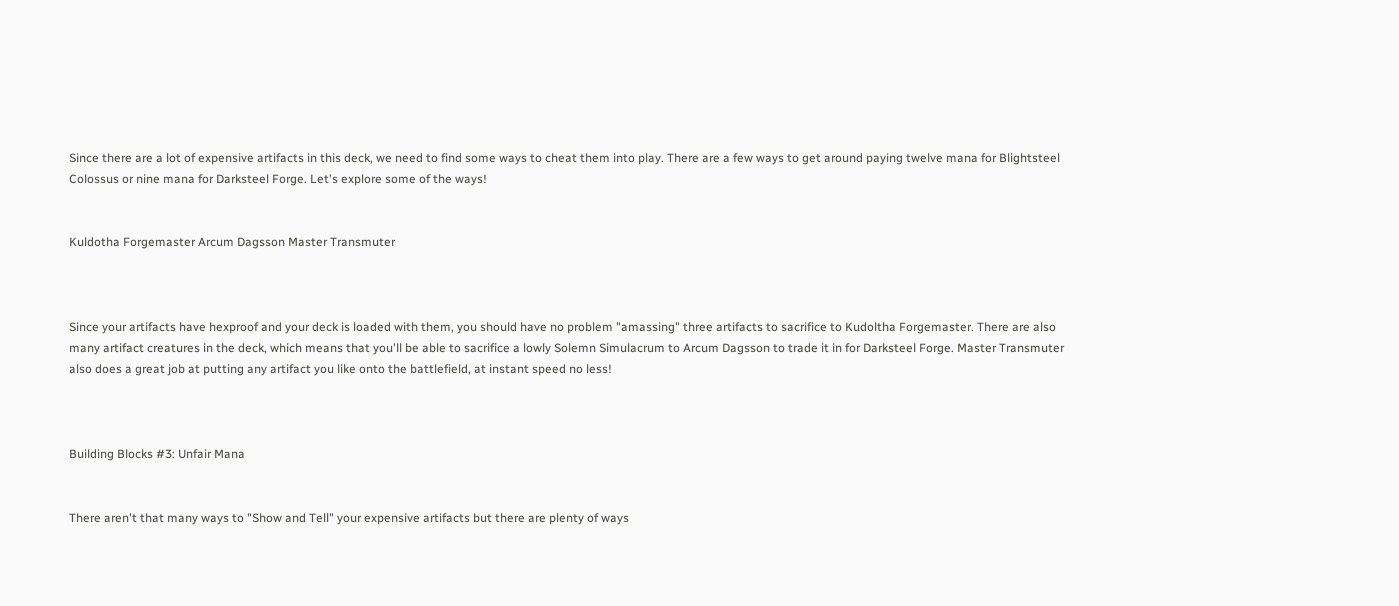Since there are a lot of expensive artifacts in this deck, we need to find some ways to cheat them into play. There are a few ways to get around paying twelve mana for Blightsteel Colossus or nine mana for Darksteel Forge. Let's explore some of the ways!


Kuldotha Forgemaster Arcum Dagsson Master Transmuter



Since your artifacts have hexproof and your deck is loaded with them, you should have no problem "amassing" three artifacts to sacrifice to Kudoltha Forgemaster. There are also many artifact creatures in the deck, which means that you'll be able to sacrifice a lowly Solemn Simulacrum to Arcum Dagsson to trade it in for Darksteel Forge. Master Transmuter also does a great job at putting any artifact you like onto the battlefield, at instant speed no less!



Building Blocks #3: Unfair Mana


There aren't that many ways to "Show and Tell" your expensive artifacts but there are plenty of ways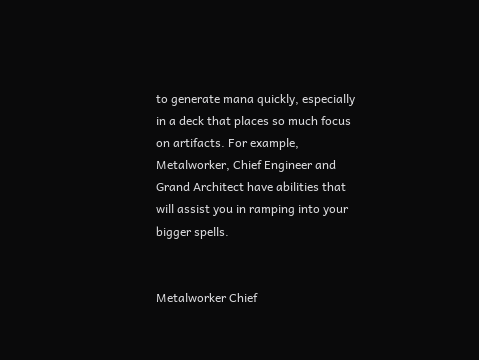to generate mana quickly, especially in a deck that places so much focus on artifacts. For example, Metalworker, Chief Engineer and Grand Architect have abilities that will assist you in ramping into your bigger spells.


Metalworker Chief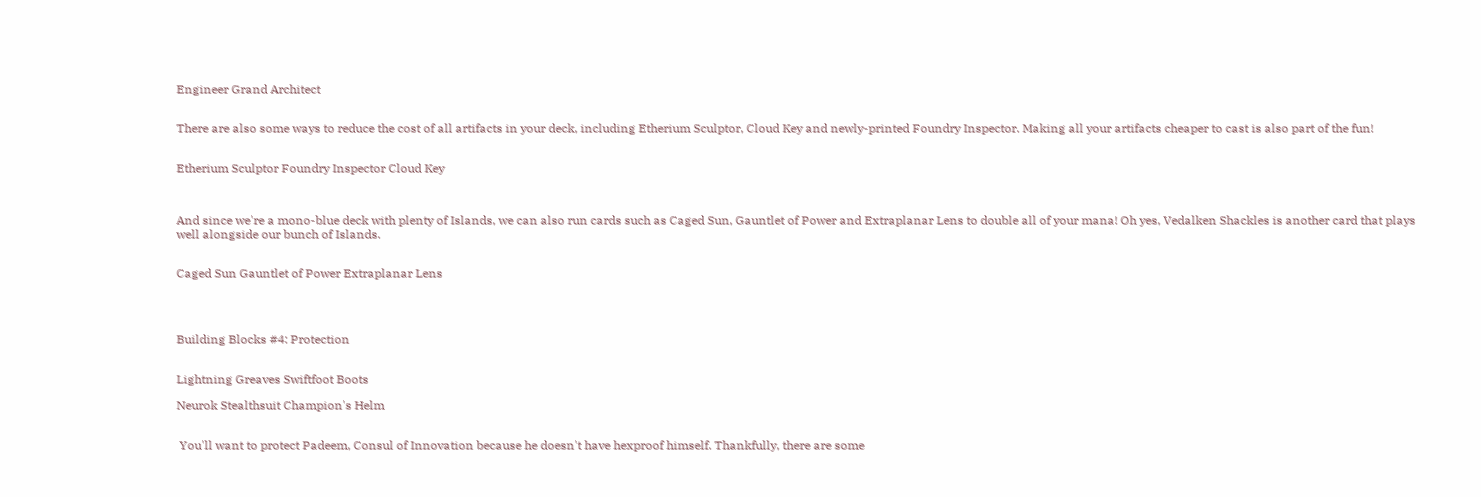Engineer Grand Architect


There are also some ways to reduce the cost of all artifacts in your deck, including Etherium Sculptor, Cloud Key and newly-printed Foundry Inspector. Making all your artifacts cheaper to cast is also part of the fun!


Etherium Sculptor Foundry Inspector Cloud Key



And since we're a mono-blue deck with plenty of Islands, we can also run cards such as Caged Sun, Gauntlet of Power and Extraplanar Lens to double all of your mana! Oh yes, Vedalken Shackles is another card that plays well alongside our bunch of Islands.


Caged Sun Gauntlet of Power Extraplanar Lens




Building Blocks #4: Protection


Lightning Greaves Swiftfoot Boots

Neurok Stealthsuit Champion's Helm


 You'll want to protect Padeem, Consul of Innovation because he doesn't have hexproof himself. Thankfully, there are some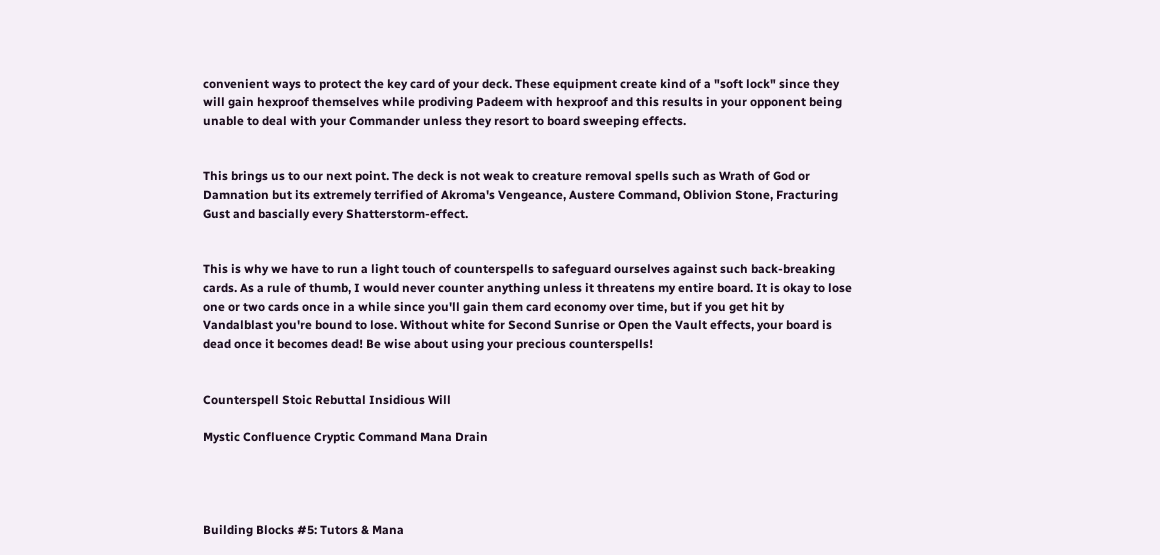convenient ways to protect the key card of your deck. These equipment create kind of a "soft lock" since they will gain hexproof themselves while prodiving Padeem with hexproof and this results in your opponent being unable to deal with your Commander unless they resort to board sweeping effects.


This brings us to our next point. The deck is not weak to creature removal spells such as Wrath of God or Damnation but its extremely terrified of Akroma's Vengeance, Austere Command, Oblivion Stone, Fracturing Gust and bascially every Shatterstorm-effect.


This is why we have to run a light touch of counterspells to safeguard ourselves against such back-breaking cards. As a rule of thumb, I would never counter anything unless it threatens my entire board. It is okay to lose one or two cards once in a while since you'll gain them card economy over time, but if you get hit by Vandalblast you're bound to lose. Without white for Second Sunrise or Open the Vault effects, your board is dead once it becomes dead! Be wise about using your precious counterspells!


Counterspell Stoic Rebuttal Insidious Will

Mystic Confluence Cryptic Command Mana Drain




Building Blocks #5: Tutors & Mana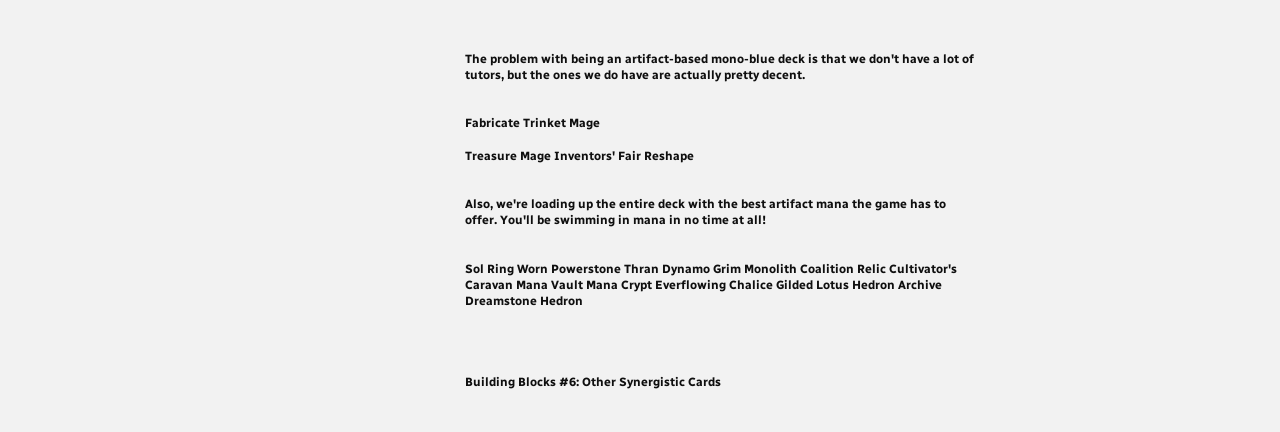The problem with being an artifact-based mono-blue deck is that we don't have a lot of tutors, but the ones we do have are actually pretty decent.


Fabricate Trinket Mage

Treasure Mage Inventors' Fair Reshape


Also, we're loading up the entire deck with the best artifact mana the game has to offer. You'll be swimming in mana in no time at all!


Sol Ring Worn Powerstone Thran Dynamo Grim Monolith Coalition Relic Cultivator's Caravan Mana Vault Mana Crypt Everflowing Chalice Gilded Lotus Hedron Archive Dreamstone Hedron




Building Blocks #6: Other Synergistic Cards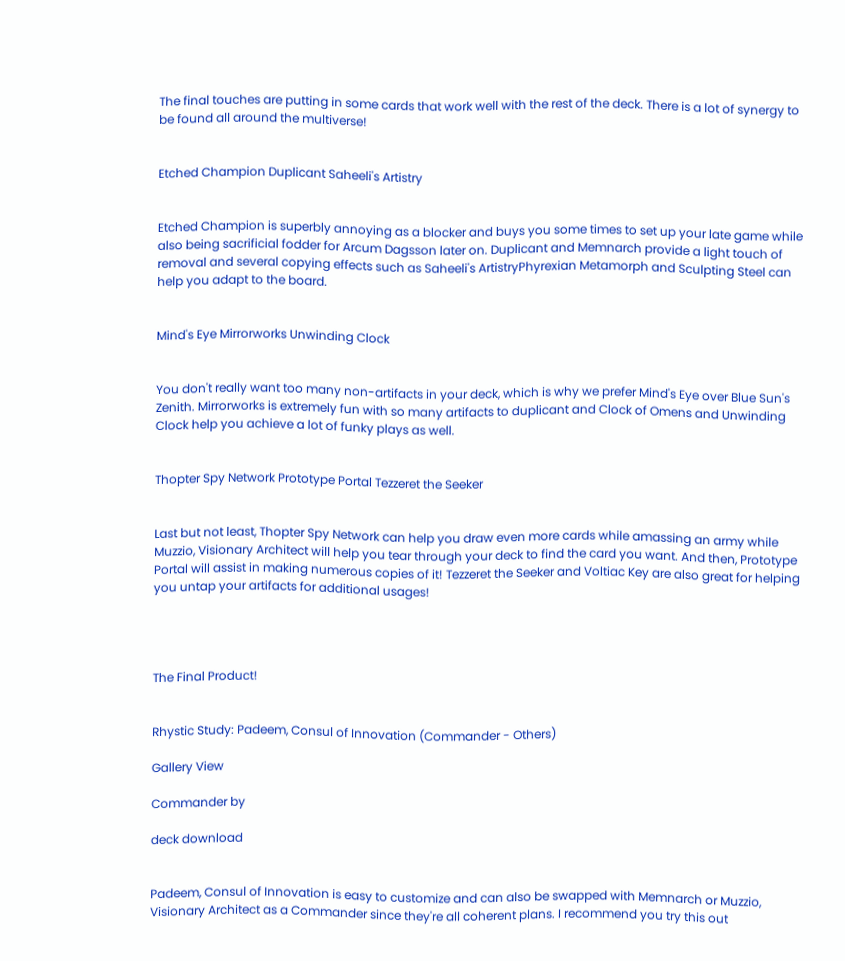The final touches are putting in some cards that work well with the rest of the deck. There is a lot of synergy to be found all around the multiverse!


Etched Champion Duplicant Saheeli's Artistry


Etched Champion is superbly annoying as a blocker and buys you some times to set up your late game while also being sacrificial fodder for Arcum Dagsson later on. Duplicant and Memnarch provide a light touch of removal and several copying effects such as Saheeli's ArtistryPhyrexian Metamorph and Sculpting Steel can help you adapt to the board.


Mind's Eye Mirrorworks Unwinding Clock


You don't really want too many non-artifacts in your deck, which is why we prefer Mind's Eye over Blue Sun's Zenith. Mirrorworks is extremely fun with so many artifacts to duplicant and Clock of Omens and Unwinding Clock help you achieve a lot of funky plays as well.


Thopter Spy Network Prototype Portal Tezzeret the Seeker


Last but not least, Thopter Spy Network can help you draw even more cards while amassing an army while Muzzio, Visionary Architect will help you tear through your deck to find the card you want. And then, Prototype Portal will assist in making numerous copies of it! Tezzeret the Seeker and Voltiac Key are also great for helping you untap your artifacts for additional usages!




The Final Product!


Rhystic Study: Padeem, Consul of Innovation (Commander - Others)

Gallery View

Commander by

deck download


Padeem, Consul of Innovation is easy to customize and can also be swapped with Memnarch or Muzzio, Visionary Architect as a Commander since they're all coherent plans. I recommend you try this out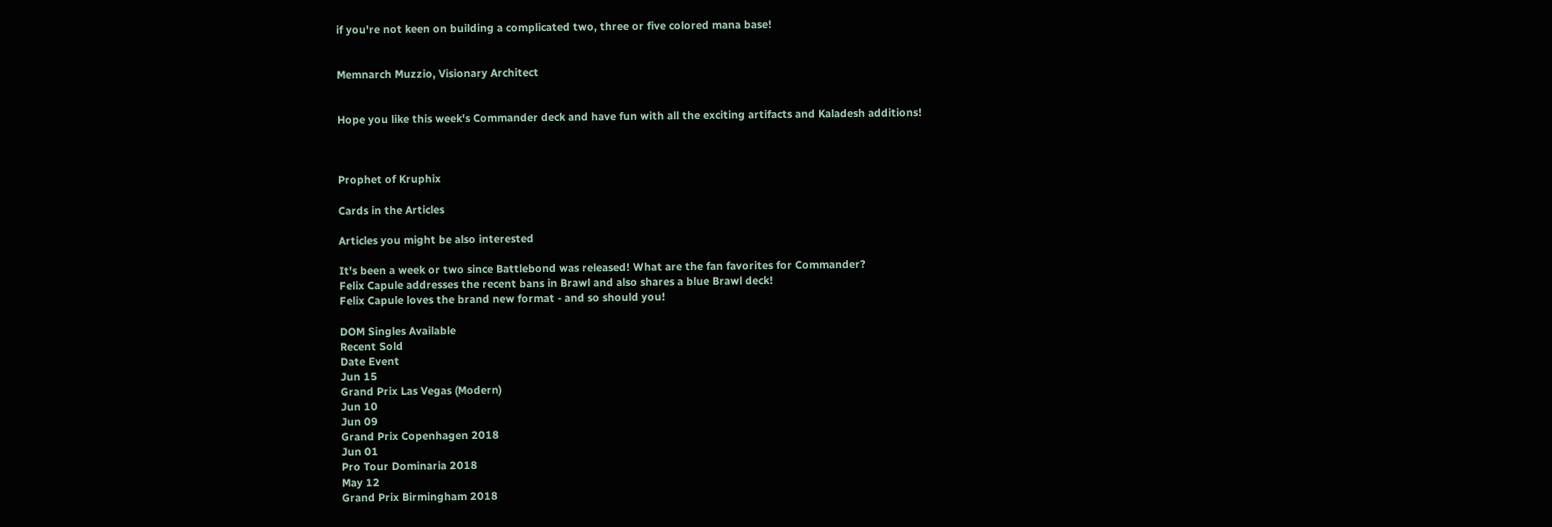if you're not keen on building a complicated two, three or five colored mana base!


Memnarch Muzzio, Visionary Architect


Hope you like this week's Commander deck and have fun with all the exciting artifacts and Kaladesh additions!



Prophet of Kruphix

Cards in the Articles

Articles you might be also interested

It's been a week or two since Battlebond was released! What are the fan favorites for Commander?
Felix Capule addresses the recent bans in Brawl and also shares a blue Brawl deck!
Felix Capule loves the brand new format - and so should you!

DOM Singles Available
Recent Sold
Date Event
Jun 15
Grand Prix Las Vegas (Modern)
Jun 10
Jun 09
Grand Prix Copenhagen 2018
Jun 01
Pro Tour Dominaria 2018
May 12
Grand Prix Birmingham 2018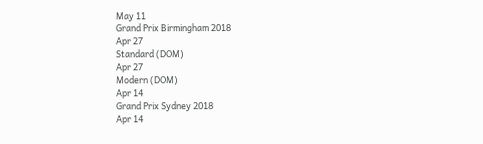May 11
Grand Prix Birmingham 2018
Apr 27
Standard (DOM)
Apr 27
Modern (DOM)
Apr 14
Grand Prix Sydney 2018
Apr 14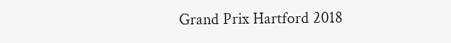Grand Prix Hartford 2018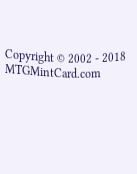Copyright © 2002 - 2018 MTGMintCard.com